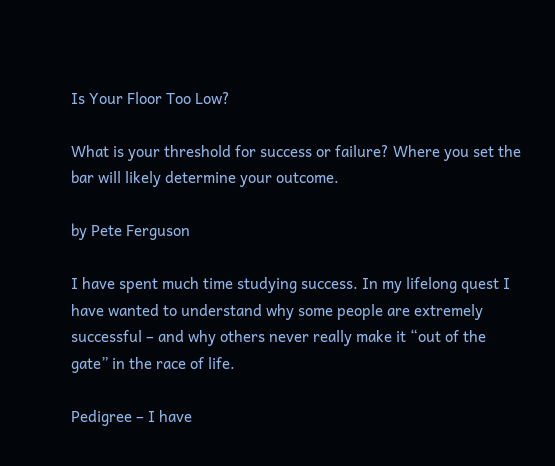Is Your Floor Too Low?

What is your threshold for success or failure? Where you set the bar will likely determine your outcome.

by Pete Ferguson

I have spent much time studying success. In my lifelong quest I have wanted to understand why some people are extremely successful – and why others never really make it “out of the gate” in the race of life.

Pedigree – I have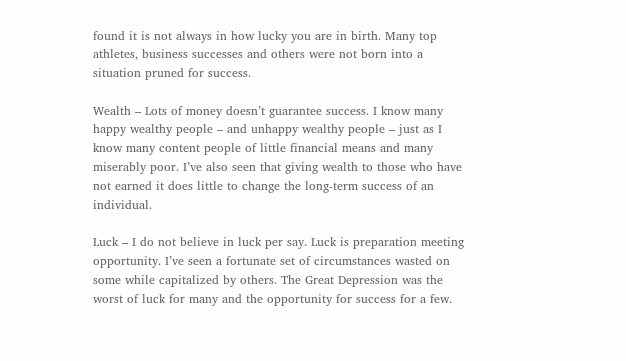found it is not always in how lucky you are in birth. Many top athletes, business successes and others were not born into a situation pruned for success.

Wealth – Lots of money doesn’t guarantee success. I know many happy wealthy people – and unhappy wealthy people – just as I know many content people of little financial means and many miserably poor. I’ve also seen that giving wealth to those who have not earned it does little to change the long-term success of an individual.

Luck – I do not believe in luck per say. Luck is preparation meeting opportunity. I’ve seen a fortunate set of circumstances wasted on some while capitalized by others. The Great Depression was the worst of luck for many and the opportunity for success for a few.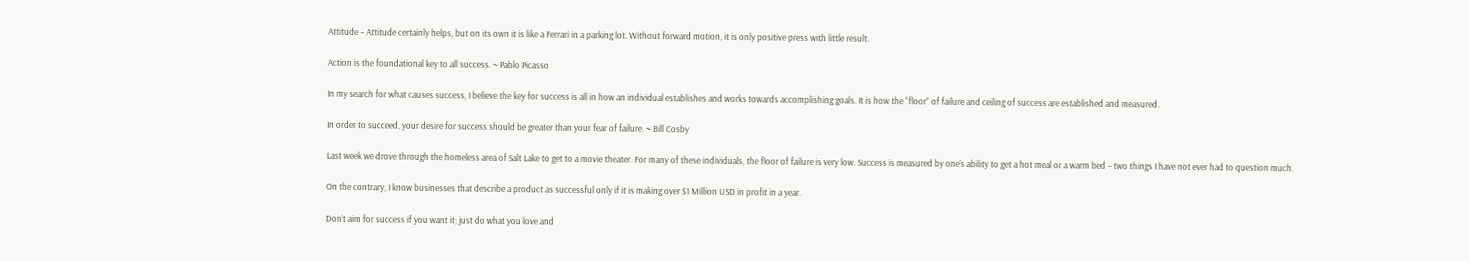Attitude – Attitude certainly helps, but on its own it is like a Ferrari in a parking lot. Without forward motion, it is only positive press with little result.

Action is the foundational key to all success. ~ Pablo Picasso

In my search for what causes success, I believe the key for success is all in how an individual establishes and works towards accomplishing goals. It is how the “floor” of failure and ceiling of success are established and measured.

In order to succeed, your desire for success should be greater than your fear of failure. ~ Bill Cosby

Last week we drove through the homeless area of Salt Lake to get to a movie theater. For many of these individuals, the floor of failure is very low. Success is measured by one’s ability to get a hot meal or a warm bed – two things I have not ever had to question much.

On the contrary, I know businesses that describe a product as successful only if it is making over $1 Million USD in profit in a year.

Don’t aim for success if you want it; just do what you love and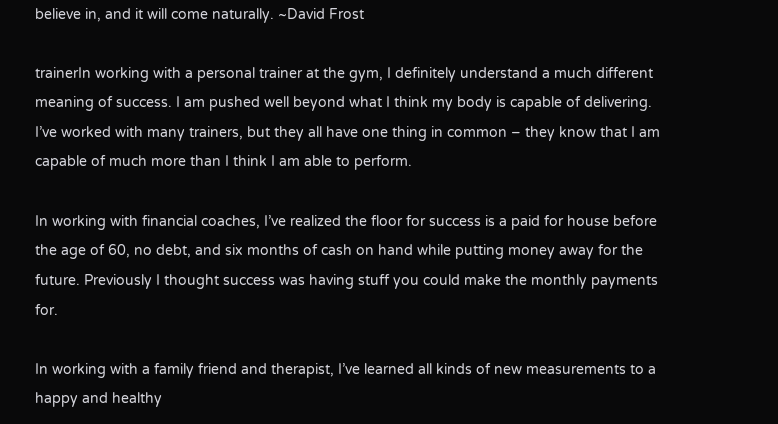believe in, and it will come naturally. ~David Frost

trainerIn working with a personal trainer at the gym, I definitely understand a much different meaning of success. I am pushed well beyond what I think my body is capable of delivering. I’ve worked with many trainers, but they all have one thing in common – they know that I am capable of much more than I think I am able to perform.

In working with financial coaches, I’ve realized the floor for success is a paid for house before the age of 60, no debt, and six months of cash on hand while putting money away for the future. Previously I thought success was having stuff you could make the monthly payments for.

In working with a family friend and therapist, I’ve learned all kinds of new measurements to a happy and healthy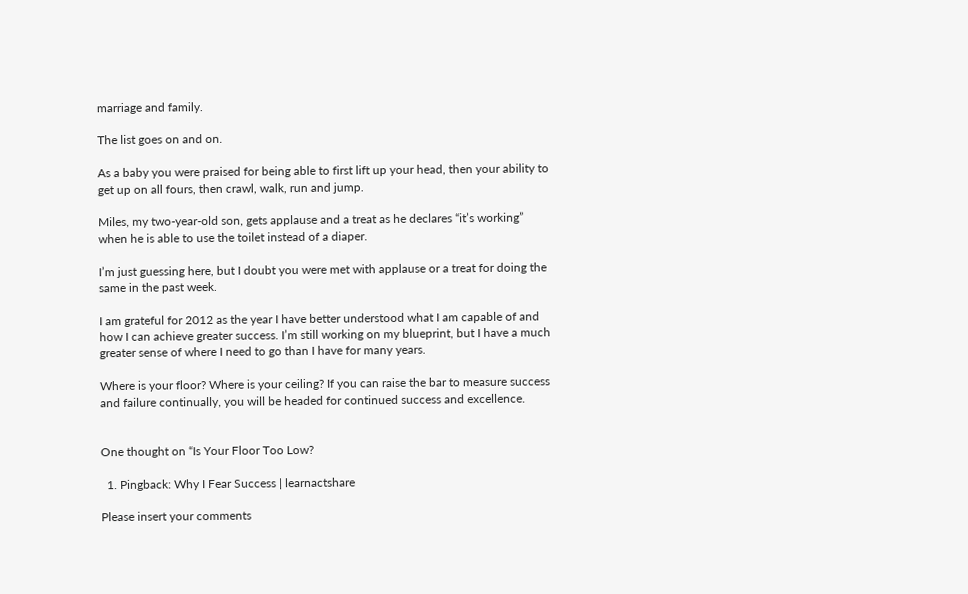marriage and family.

The list goes on and on.

As a baby you were praised for being able to first lift up your head, then your ability to get up on all fours, then crawl, walk, run and jump.

Miles, my two-year-old son, gets applause and a treat as he declares “it’s working” when he is able to use the toilet instead of a diaper.

I’m just guessing here, but I doubt you were met with applause or a treat for doing the same in the past week.

I am grateful for 2012 as the year I have better understood what I am capable of and how I can achieve greater success. I’m still working on my blueprint, but I have a much greater sense of where I need to go than I have for many years.

Where is your floor? Where is your ceiling? If you can raise the bar to measure success and failure continually, you will be headed for continued success and excellence.


One thought on “Is Your Floor Too Low?

  1. Pingback: Why I Fear Success | learnactshare

Please insert your comments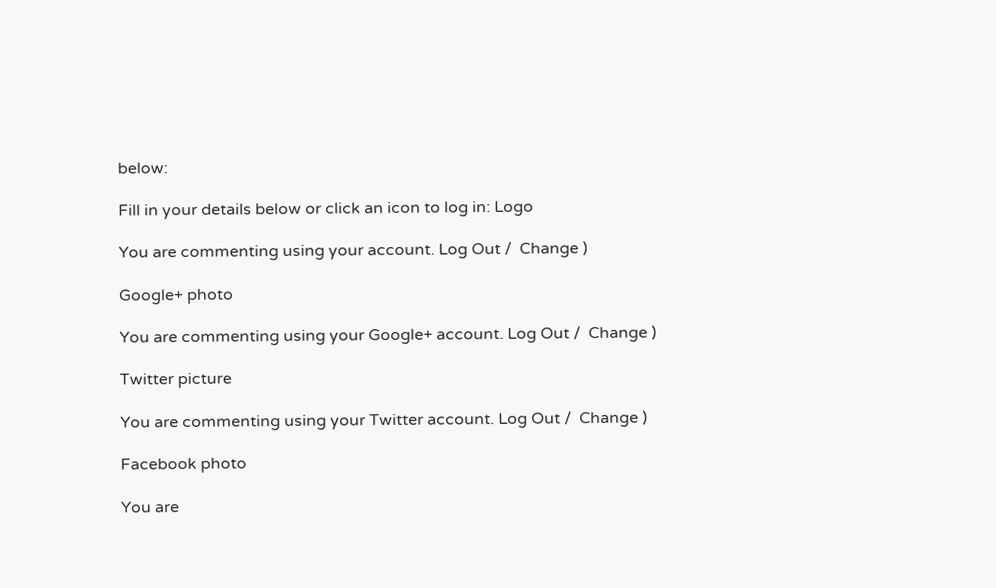below:

Fill in your details below or click an icon to log in: Logo

You are commenting using your account. Log Out /  Change )

Google+ photo

You are commenting using your Google+ account. Log Out /  Change )

Twitter picture

You are commenting using your Twitter account. Log Out /  Change )

Facebook photo

You are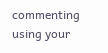commenting using your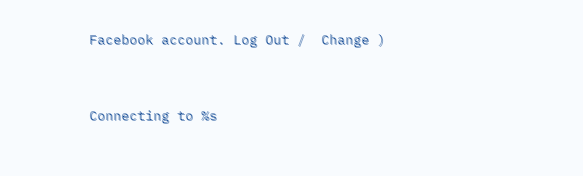Facebook account. Log Out /  Change )


Connecting to %s